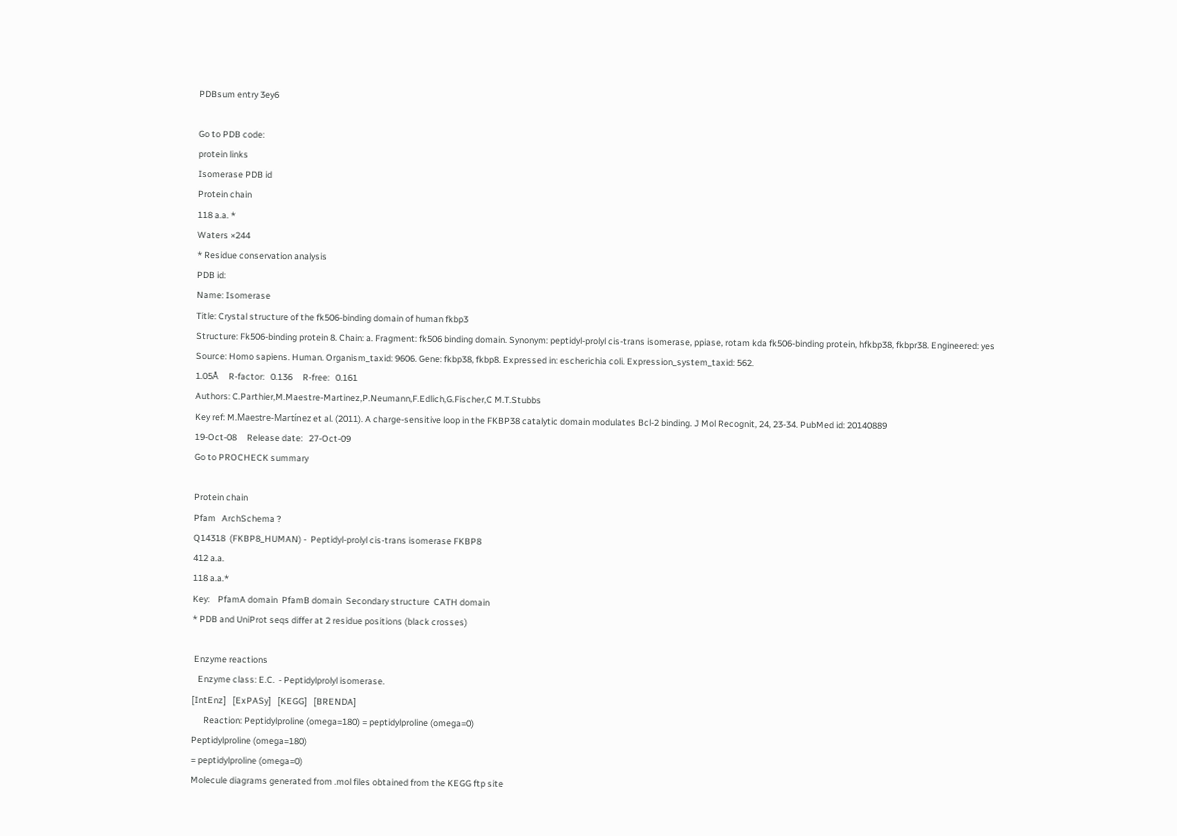PDBsum entry 3ey6

Go to PDB code:
protein links
Isomerase PDB id
Protein chain
118 a.a. *
Waters ×244
* Residue conservation analysis
PDB id:
Name: Isomerase
Title: Crystal structure of the fk506-binding domain of human fkbp3
Structure: Fk506-binding protein 8. Chain: a. Fragment: fk506 binding domain. Synonym: peptidyl-prolyl cis-trans isomerase, ppiase, rotam kda fk506-binding protein, hfkbp38, fkbpr38. Engineered: yes
Source: Homo sapiens. Human. Organism_taxid: 9606. Gene: fkbp38, fkbp8. Expressed in: escherichia coli. Expression_system_taxid: 562.
1.05Å     R-factor:   0.136     R-free:   0.161
Authors: C.Parthier,M.Maestre-Martinez,P.Neumann,F.Edlich,G.Fischer,C M.T.Stubbs
Key ref: M.Maestre-Martínez et al. (2011). A charge-sensitive loop in the FKBP38 catalytic domain modulates Bcl-2 binding. J Mol Recognit, 24, 23-34. PubMed id: 20140889
19-Oct-08     Release date:   27-Oct-09
Go to PROCHECK summary

Protein chain
Pfam   ArchSchema ?
Q14318  (FKBP8_HUMAN) -  Peptidyl-prolyl cis-trans isomerase FKBP8
412 a.a.
118 a.a.*
Key:    PfamA domain  PfamB domain  Secondary structure  CATH domain
* PDB and UniProt seqs differ at 2 residue positions (black crosses)

 Enzyme reactions
   Enzyme class: E.C.  - Peptidylprolyl isomerase.
[IntEnz]   [ExPASy]   [KEGG]   [BRENDA]
      Reaction: Peptidylproline (omega=180) = peptidylproline (omega=0)
Peptidylproline (omega=180)
= peptidylproline (omega=0)
Molecule diagrams generated from .mol files obtained from the KEGG ftp site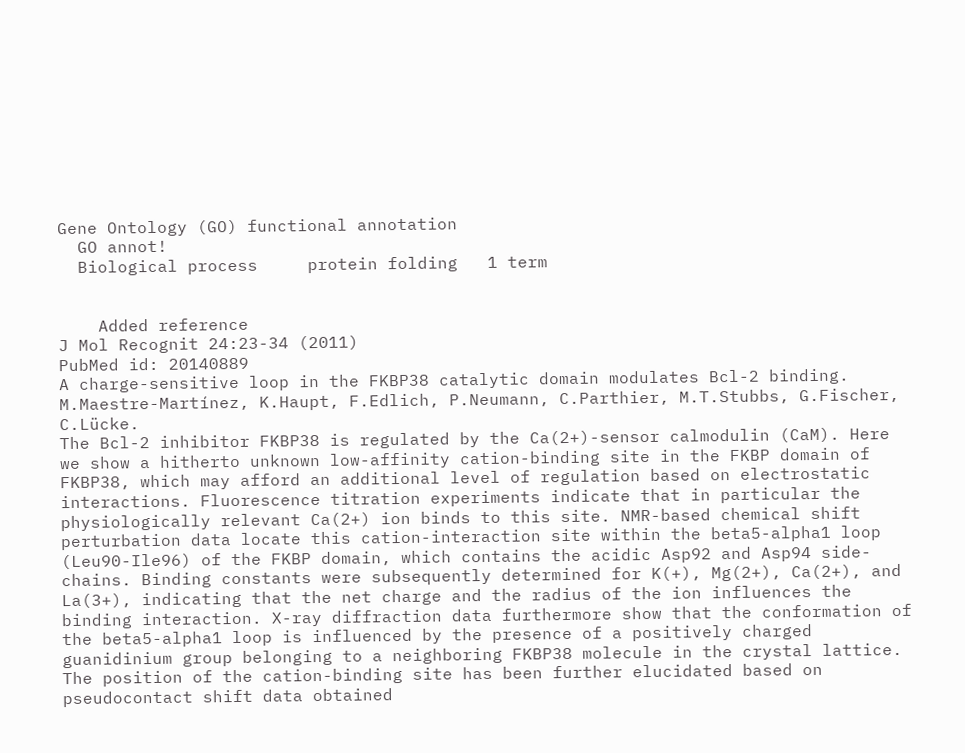Gene Ontology (GO) functional annotation
  GO annot!
  Biological process     protein folding   1 term


    Added reference
J Mol Recognit 24:23-34 (2011)
PubMed id: 20140889
A charge-sensitive loop in the FKBP38 catalytic domain modulates Bcl-2 binding.
M.Maestre-Martínez, K.Haupt, F.Edlich, P.Neumann, C.Parthier, M.T.Stubbs, G.Fischer, C.Lücke.
The Bcl-2 inhibitor FKBP38 is regulated by the Ca(2+)-sensor calmodulin (CaM). Here we show a hitherto unknown low-affinity cation-binding site in the FKBP domain of FKBP38, which may afford an additional level of regulation based on electrostatic interactions. Fluorescence titration experiments indicate that in particular the physiologically relevant Ca(2+) ion binds to this site. NMR-based chemical shift perturbation data locate this cation-interaction site within the beta5-alpha1 loop (Leu90-Ile96) of the FKBP domain, which contains the acidic Asp92 and Asp94 side-chains. Binding constants were subsequently determined for K(+), Mg(2+), Ca(2+), and La(3+), indicating that the net charge and the radius of the ion influences the binding interaction. X-ray diffraction data furthermore show that the conformation of the beta5-alpha1 loop is influenced by the presence of a positively charged guanidinium group belonging to a neighboring FKBP38 molecule in the crystal lattice. The position of the cation-binding site has been further elucidated based on pseudocontact shift data obtained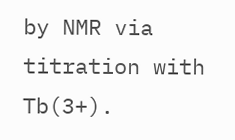by NMR via titration with Tb(3+).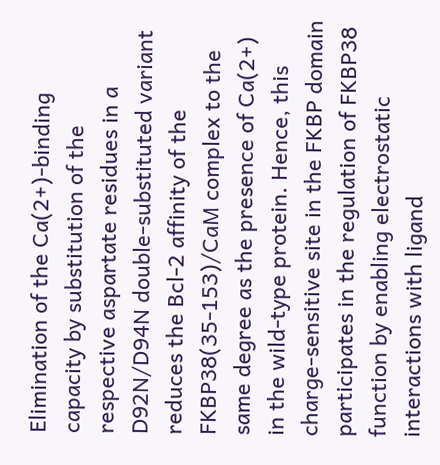Elimination of the Ca(2+)-binding capacity by substitution of the respective aspartate residues in a D92N/D94N double-substituted variant reduces the Bcl-2 affinity of the FKBP38(35-153)/CaM complex to the same degree as the presence of Ca(2+) in the wild-type protein. Hence, this charge-sensitive site in the FKBP domain participates in the regulation of FKBP38 function by enabling electrostatic interactions with ligand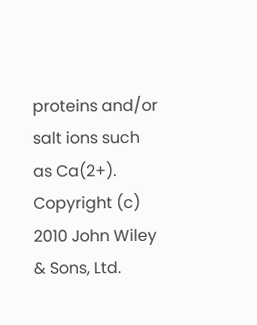proteins and/or salt ions such as Ca(2+). Copyright (c) 2010 John Wiley & Sons, Ltd.